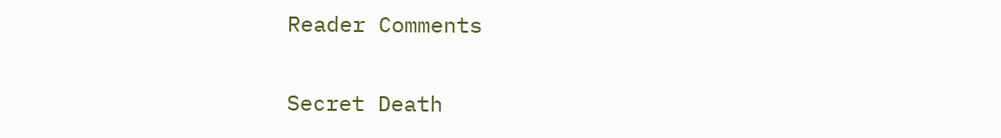Reader Comments

Secret Death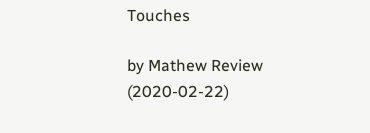Touches

by Mathew Review (2020-02-22)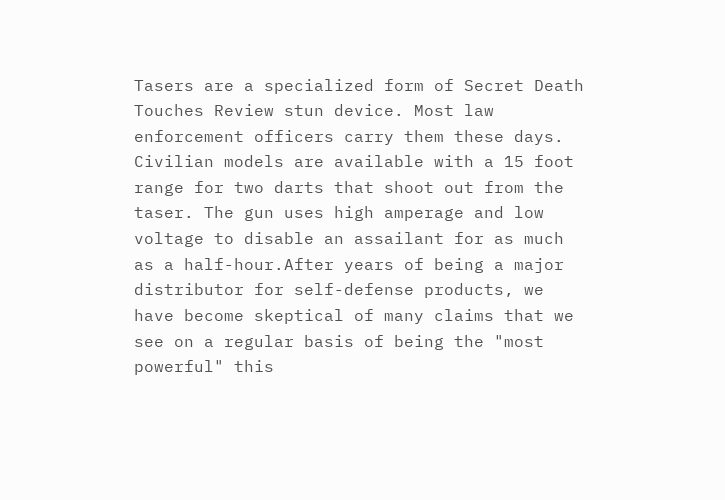Tasers are a specialized form of Secret Death Touches Review stun device. Most law enforcement officers carry them these days. Civilian models are available with a 15 foot range for two darts that shoot out from the taser. The gun uses high amperage and low voltage to disable an assailant for as much as a half-hour.After years of being a major distributor for self-defense products, we have become skeptical of many claims that we see on a regular basis of being the "most powerful" this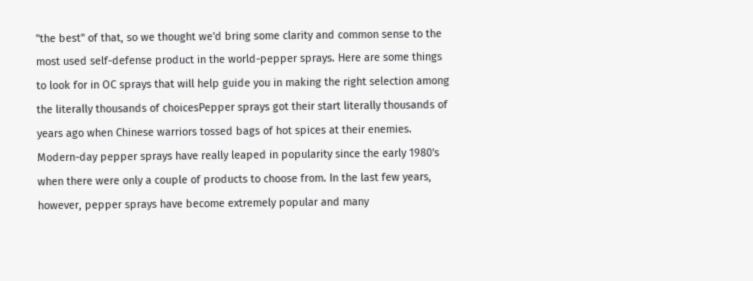"the best" of that, so we thought we'd bring some clarity and common sense to the most used self-defense product in the world-pepper sprays. Here are some things to look for in OC sprays that will help guide you in making the right selection among the literally thousands of choicesPepper sprays got their start literally thousands of years ago when Chinese warriors tossed bags of hot spices at their enemies. Modern-day pepper sprays have really leaped in popularity since the early 1980's when there were only a couple of products to choose from. In the last few years, however, pepper sprays have become extremely popular and many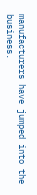manufacturers have jumped into the business.